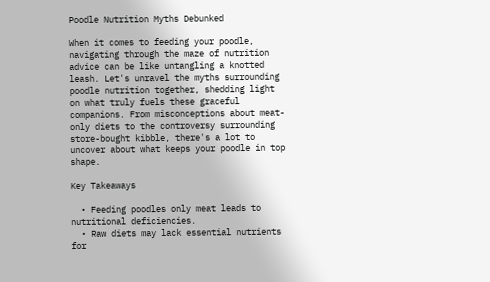Poodle Nutrition Myths Debunked

When it comes to feeding your poodle, navigating through the maze of nutrition advice can be like untangling a knotted leash. Let's unravel the myths surrounding poodle nutrition together, shedding light on what truly fuels these graceful companions. From misconceptions about meat-only diets to the controversy surrounding store-bought kibble, there's a lot to uncover about what keeps your poodle in top shape.

Key Takeaways

  • Feeding poodles only meat leads to nutritional deficiencies.
  • Raw diets may lack essential nutrients for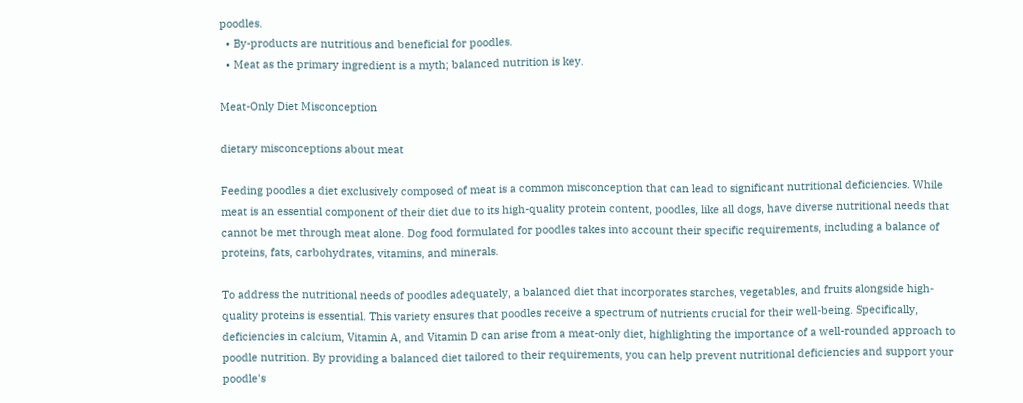poodles.
  • By-products are nutritious and beneficial for poodles.
  • Meat as the primary ingredient is a myth; balanced nutrition is key.

Meat-Only Diet Misconception

dietary misconceptions about meat

Feeding poodles a diet exclusively composed of meat is a common misconception that can lead to significant nutritional deficiencies. While meat is an essential component of their diet due to its high-quality protein content, poodles, like all dogs, have diverse nutritional needs that cannot be met through meat alone. Dog food formulated for poodles takes into account their specific requirements, including a balance of proteins, fats, carbohydrates, vitamins, and minerals.

To address the nutritional needs of poodles adequately, a balanced diet that incorporates starches, vegetables, and fruits alongside high-quality proteins is essential. This variety ensures that poodles receive a spectrum of nutrients crucial for their well-being. Specifically, deficiencies in calcium, Vitamin A, and Vitamin D can arise from a meat-only diet, highlighting the importance of a well-rounded approach to poodle nutrition. By providing a balanced diet tailored to their requirements, you can help prevent nutritional deficiencies and support your poodle's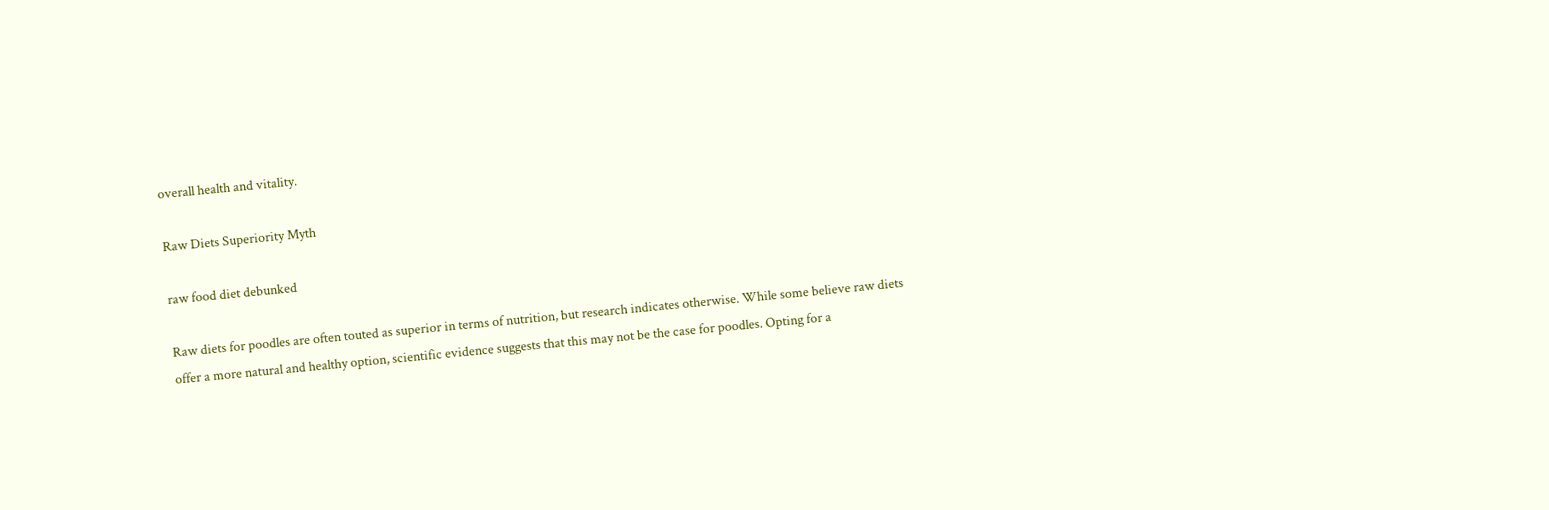overall health and vitality.

Raw Diets Superiority Myth

raw food diet debunked

Raw diets for poodles are often touted as superior in terms of nutrition, but research indicates otherwise. While some believe raw diets offer a more natural and healthy option, scientific evidence suggests that this may not be the case for poodles. Opting for a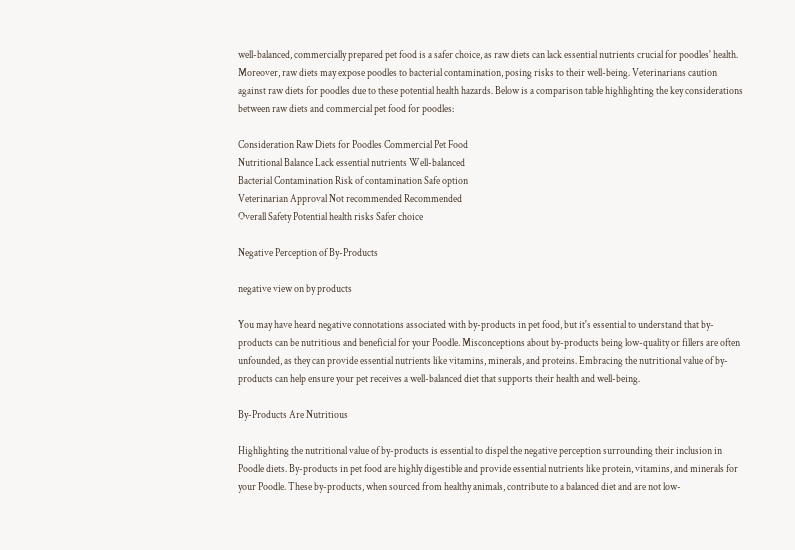well-balanced, commercially prepared pet food is a safer choice, as raw diets can lack essential nutrients crucial for poodles' health. Moreover, raw diets may expose poodles to bacterial contamination, posing risks to their well-being. Veterinarians caution against raw diets for poodles due to these potential health hazards. Below is a comparison table highlighting the key considerations between raw diets and commercial pet food for poodles:

Consideration Raw Diets for Poodles Commercial Pet Food
Nutritional Balance Lack essential nutrients Well-balanced
Bacterial Contamination Risk of contamination Safe option
Veterinarian Approval Not recommended Recommended
Overall Safety Potential health risks Safer choice

Negative Perception of By-Products

negative view on by products

You may have heard negative connotations associated with by-products in pet food, but it's essential to understand that by-products can be nutritious and beneficial for your Poodle. Misconceptions about by-products being low-quality or fillers are often unfounded, as they can provide essential nutrients like vitamins, minerals, and proteins. Embracing the nutritional value of by-products can help ensure your pet receives a well-balanced diet that supports their health and well-being.

By-Products Are Nutritious

Highlighting the nutritional value of by-products is essential to dispel the negative perception surrounding their inclusion in Poodle diets. By-products in pet food are highly digestible and provide essential nutrients like protein, vitamins, and minerals for your Poodle. These by-products, when sourced from healthy animals, contribute to a balanced diet and are not low-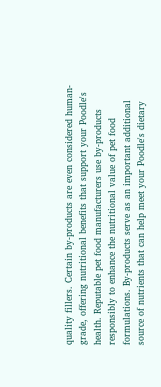quality fillers. Certain by-products are even considered human-grade, offering nutritional benefits that support your Poodle's health. Reputable pet food manufacturers use by-products responsibly to enhance the nutritional value of pet food formulations. By-products serve as an important additional source of nutrients that can help meet your Poodle's dietary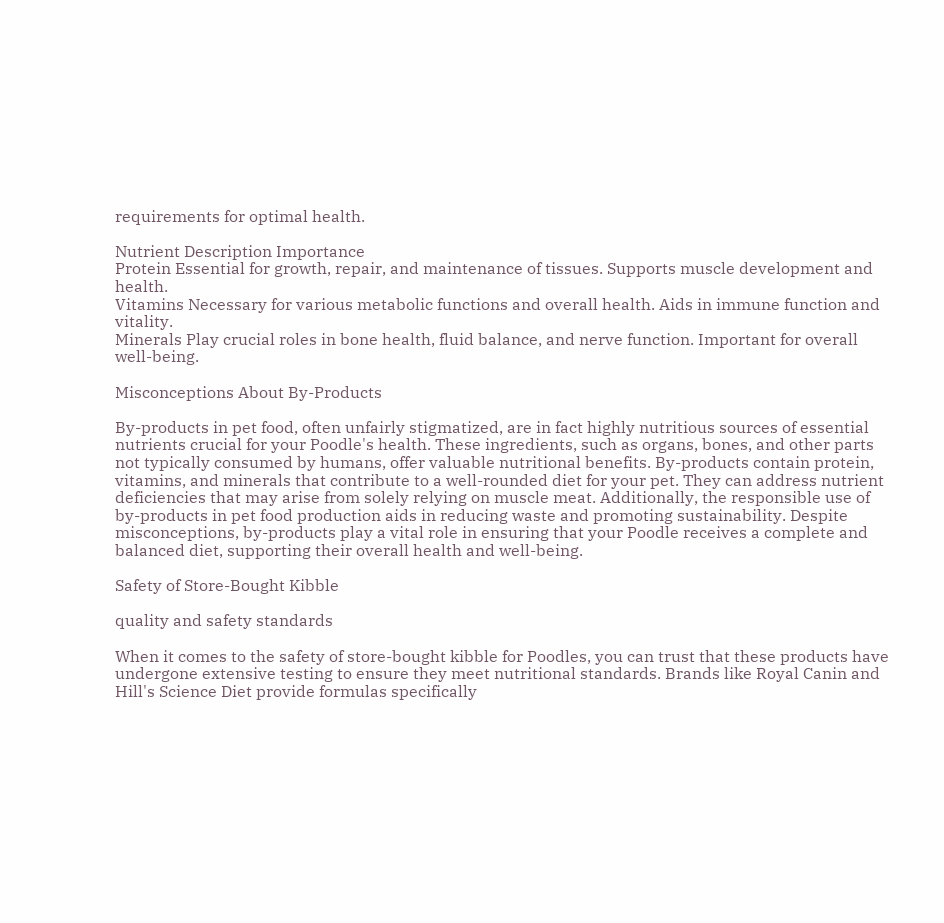requirements for optimal health.

Nutrient Description Importance
Protein Essential for growth, repair, and maintenance of tissues. Supports muscle development and health.
Vitamins Necessary for various metabolic functions and overall health. Aids in immune function and vitality.
Minerals Play crucial roles in bone health, fluid balance, and nerve function. Important for overall well-being.

Misconceptions About By-Products

By-products in pet food, often unfairly stigmatized, are in fact highly nutritious sources of essential nutrients crucial for your Poodle's health. These ingredients, such as organs, bones, and other parts not typically consumed by humans, offer valuable nutritional benefits. By-products contain protein, vitamins, and minerals that contribute to a well-rounded diet for your pet. They can address nutrient deficiencies that may arise from solely relying on muscle meat. Additionally, the responsible use of by-products in pet food production aids in reducing waste and promoting sustainability. Despite misconceptions, by-products play a vital role in ensuring that your Poodle receives a complete and balanced diet, supporting their overall health and well-being.

Safety of Store-Bought Kibble

quality and safety standards

When it comes to the safety of store-bought kibble for Poodles, you can trust that these products have undergone extensive testing to ensure they meet nutritional standards. Brands like Royal Canin and Hill's Science Diet provide formulas specifically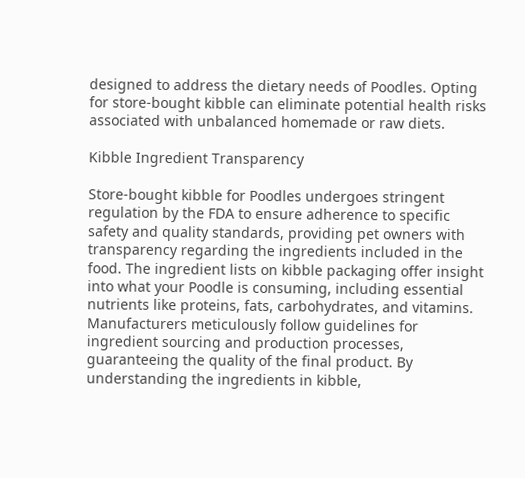designed to address the dietary needs of Poodles. Opting for store-bought kibble can eliminate potential health risks associated with unbalanced homemade or raw diets.

Kibble Ingredient Transparency

Store-bought kibble for Poodles undergoes stringent regulation by the FDA to ensure adherence to specific safety and quality standards, providing pet owners with transparency regarding the ingredients included in the food. The ingredient lists on kibble packaging offer insight into what your Poodle is consuming, including essential nutrients like proteins, fats, carbohydrates, and vitamins. Manufacturers meticulously follow guidelines for ingredient sourcing and production processes, guaranteeing the quality of the final product. By understanding the ingredients in kibble,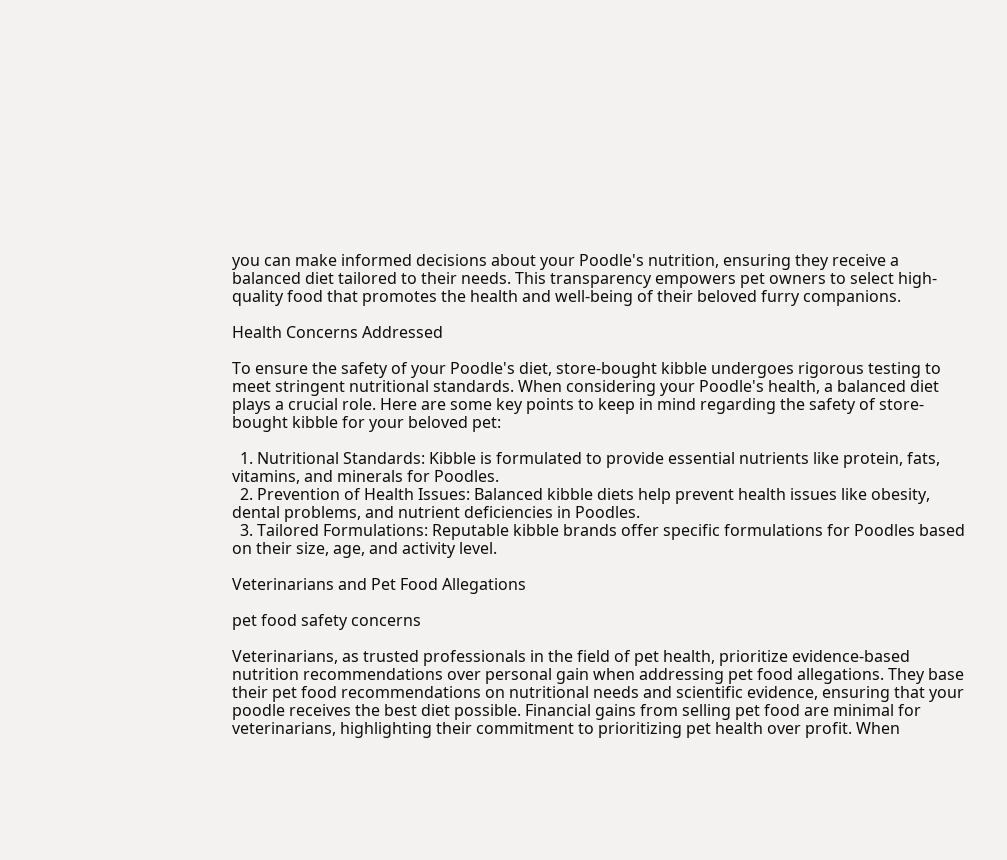you can make informed decisions about your Poodle's nutrition, ensuring they receive a balanced diet tailored to their needs. This transparency empowers pet owners to select high-quality food that promotes the health and well-being of their beloved furry companions.

Health Concerns Addressed

To ensure the safety of your Poodle's diet, store-bought kibble undergoes rigorous testing to meet stringent nutritional standards. When considering your Poodle's health, a balanced diet plays a crucial role. Here are some key points to keep in mind regarding the safety of store-bought kibble for your beloved pet:

  1. Nutritional Standards: Kibble is formulated to provide essential nutrients like protein, fats, vitamins, and minerals for Poodles.
  2. Prevention of Health Issues: Balanced kibble diets help prevent health issues like obesity, dental problems, and nutrient deficiencies in Poodles.
  3. Tailored Formulations: Reputable kibble brands offer specific formulations for Poodles based on their size, age, and activity level.

Veterinarians and Pet Food Allegations

pet food safety concerns

Veterinarians, as trusted professionals in the field of pet health, prioritize evidence-based nutrition recommendations over personal gain when addressing pet food allegations. They base their pet food recommendations on nutritional needs and scientific evidence, ensuring that your poodle receives the best diet possible. Financial gains from selling pet food are minimal for veterinarians, highlighting their commitment to prioritizing pet health over profit. When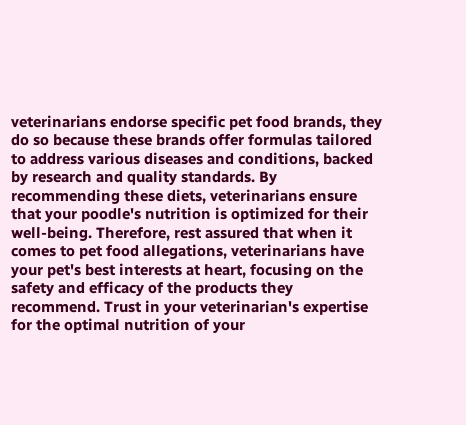veterinarians endorse specific pet food brands, they do so because these brands offer formulas tailored to address various diseases and conditions, backed by research and quality standards. By recommending these diets, veterinarians ensure that your poodle's nutrition is optimized for their well-being. Therefore, rest assured that when it comes to pet food allegations, veterinarians have your pet's best interests at heart, focusing on the safety and efficacy of the products they recommend. Trust in your veterinarian's expertise for the optimal nutrition of your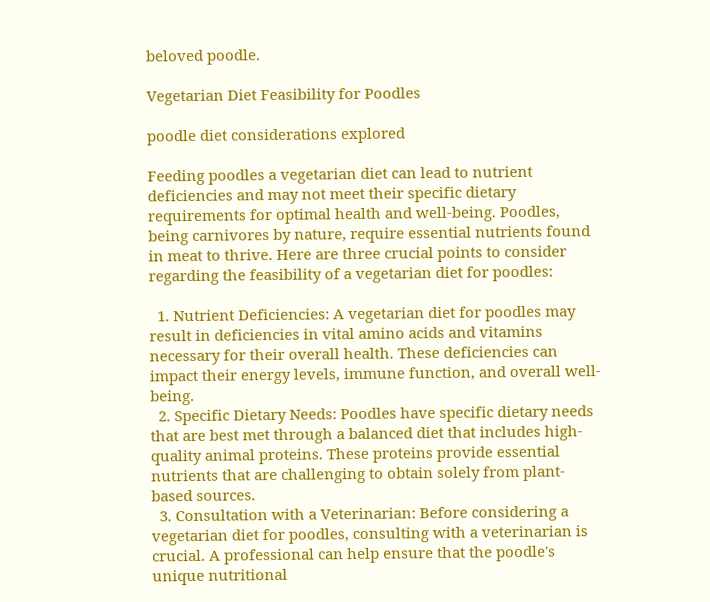beloved poodle.

Vegetarian Diet Feasibility for Poodles

poodle diet considerations explored

Feeding poodles a vegetarian diet can lead to nutrient deficiencies and may not meet their specific dietary requirements for optimal health and well-being. Poodles, being carnivores by nature, require essential nutrients found in meat to thrive. Here are three crucial points to consider regarding the feasibility of a vegetarian diet for poodles:

  1. Nutrient Deficiencies: A vegetarian diet for poodles may result in deficiencies in vital amino acids and vitamins necessary for their overall health. These deficiencies can impact their energy levels, immune function, and overall well-being.
  2. Specific Dietary Needs: Poodles have specific dietary needs that are best met through a balanced diet that includes high-quality animal proteins. These proteins provide essential nutrients that are challenging to obtain solely from plant-based sources.
  3. Consultation with a Veterinarian: Before considering a vegetarian diet for poodles, consulting with a veterinarian is crucial. A professional can help ensure that the poodle's unique nutritional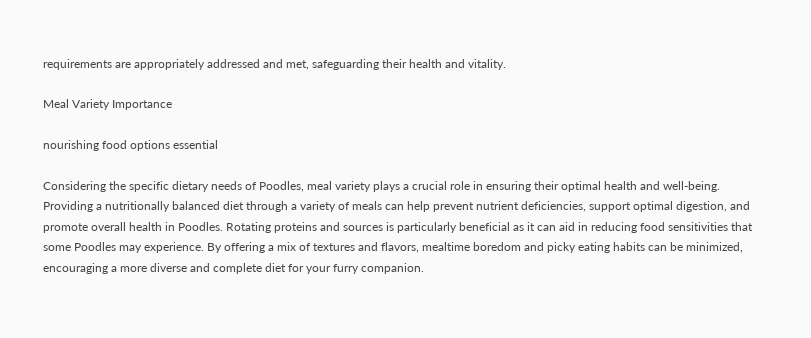requirements are appropriately addressed and met, safeguarding their health and vitality.

Meal Variety Importance

nourishing food options essential

Considering the specific dietary needs of Poodles, meal variety plays a crucial role in ensuring their optimal health and well-being. Providing a nutritionally balanced diet through a variety of meals can help prevent nutrient deficiencies, support optimal digestion, and promote overall health in Poodles. Rotating proteins and sources is particularly beneficial as it can aid in reducing food sensitivities that some Poodles may experience. By offering a mix of textures and flavors, mealtime boredom and picky eating habits can be minimized, encouraging a more diverse and complete diet for your furry companion.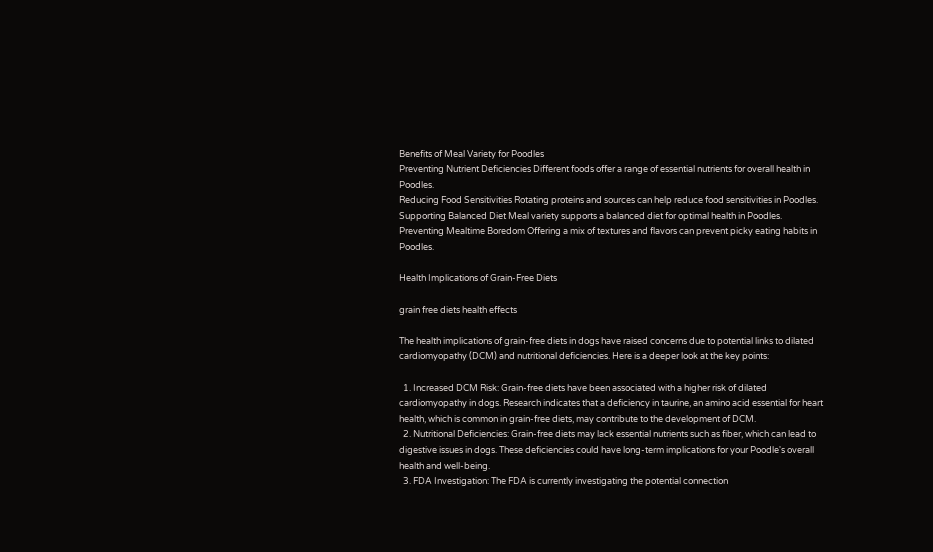Benefits of Meal Variety for Poodles
Preventing Nutrient Deficiencies Different foods offer a range of essential nutrients for overall health in Poodles.
Reducing Food Sensitivities Rotating proteins and sources can help reduce food sensitivities in Poodles.
Supporting Balanced Diet Meal variety supports a balanced diet for optimal health in Poodles.
Preventing Mealtime Boredom Offering a mix of textures and flavors can prevent picky eating habits in Poodles.

Health Implications of Grain-Free Diets

grain free diets health effects

The health implications of grain-free diets in dogs have raised concerns due to potential links to dilated cardiomyopathy (DCM) and nutritional deficiencies. Here is a deeper look at the key points:

  1. Increased DCM Risk: Grain-free diets have been associated with a higher risk of dilated cardiomyopathy in dogs. Research indicates that a deficiency in taurine, an amino acid essential for heart health, which is common in grain-free diets, may contribute to the development of DCM.
  2. Nutritional Deficiencies: Grain-free diets may lack essential nutrients such as fiber, which can lead to digestive issues in dogs. These deficiencies could have long-term implications for your Poodle's overall health and well-being.
  3. FDA Investigation: The FDA is currently investigating the potential connection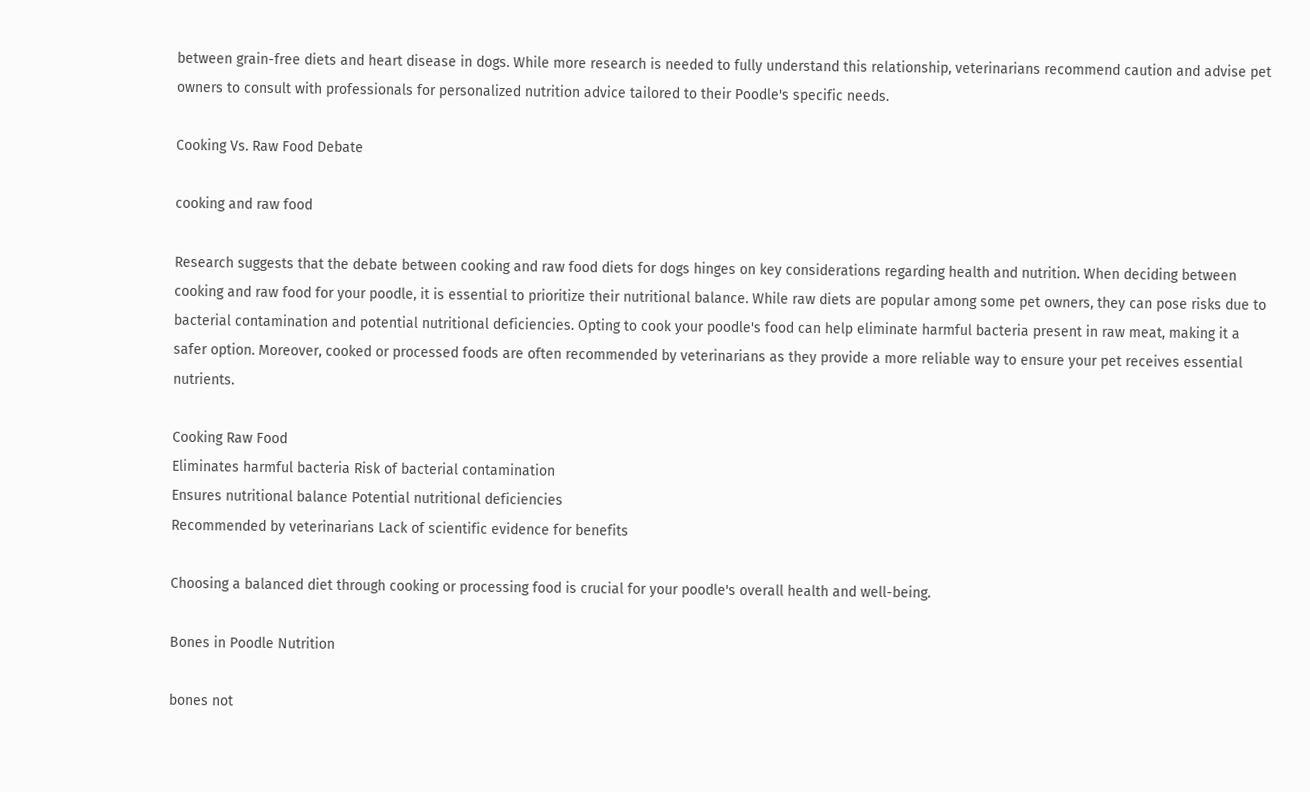between grain-free diets and heart disease in dogs. While more research is needed to fully understand this relationship, veterinarians recommend caution and advise pet owners to consult with professionals for personalized nutrition advice tailored to their Poodle's specific needs.

Cooking Vs. Raw Food Debate

cooking and raw food

Research suggests that the debate between cooking and raw food diets for dogs hinges on key considerations regarding health and nutrition. When deciding between cooking and raw food for your poodle, it is essential to prioritize their nutritional balance. While raw diets are popular among some pet owners, they can pose risks due to bacterial contamination and potential nutritional deficiencies. Opting to cook your poodle's food can help eliminate harmful bacteria present in raw meat, making it a safer option. Moreover, cooked or processed foods are often recommended by veterinarians as they provide a more reliable way to ensure your pet receives essential nutrients.

Cooking Raw Food
Eliminates harmful bacteria Risk of bacterial contamination
Ensures nutritional balance Potential nutritional deficiencies
Recommended by veterinarians Lack of scientific evidence for benefits

Choosing a balanced diet through cooking or processing food is crucial for your poodle's overall health and well-being.

Bones in Poodle Nutrition

bones not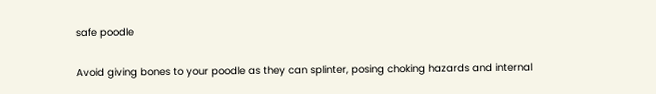safe poodle

Avoid giving bones to your poodle as they can splinter, posing choking hazards and internal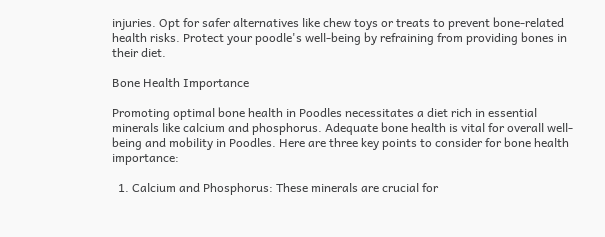injuries. Opt for safer alternatives like chew toys or treats to prevent bone-related health risks. Protect your poodle's well-being by refraining from providing bones in their diet.

Bone Health Importance

Promoting optimal bone health in Poodles necessitates a diet rich in essential minerals like calcium and phosphorus. Adequate bone health is vital for overall well-being and mobility in Poodles. Here are three key points to consider for bone health importance:

  1. Calcium and Phosphorus: These minerals are crucial for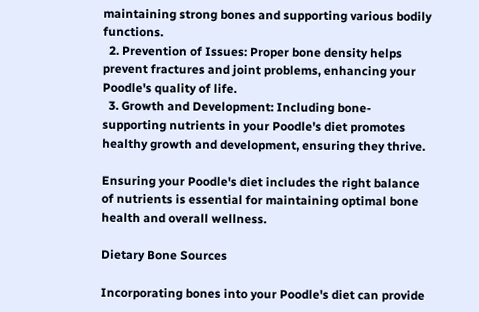maintaining strong bones and supporting various bodily functions.
  2. Prevention of Issues: Proper bone density helps prevent fractures and joint problems, enhancing your Poodle's quality of life.
  3. Growth and Development: Including bone-supporting nutrients in your Poodle's diet promotes healthy growth and development, ensuring they thrive.

Ensuring your Poodle's diet includes the right balance of nutrients is essential for maintaining optimal bone health and overall wellness.

Dietary Bone Sources

Incorporating bones into your Poodle's diet can provide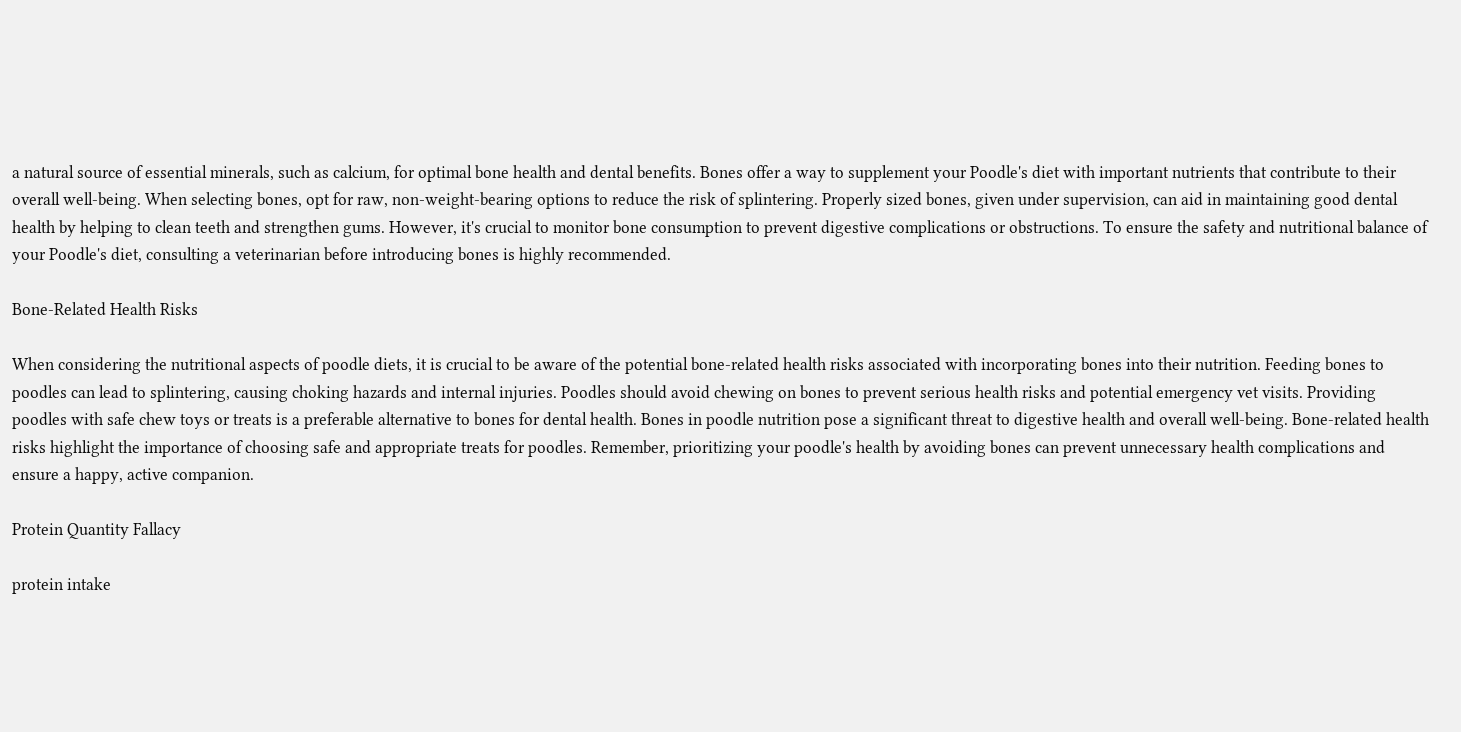a natural source of essential minerals, such as calcium, for optimal bone health and dental benefits. Bones offer a way to supplement your Poodle's diet with important nutrients that contribute to their overall well-being. When selecting bones, opt for raw, non-weight-bearing options to reduce the risk of splintering. Properly sized bones, given under supervision, can aid in maintaining good dental health by helping to clean teeth and strengthen gums. However, it's crucial to monitor bone consumption to prevent digestive complications or obstructions. To ensure the safety and nutritional balance of your Poodle's diet, consulting a veterinarian before introducing bones is highly recommended.

Bone-Related Health Risks

When considering the nutritional aspects of poodle diets, it is crucial to be aware of the potential bone-related health risks associated with incorporating bones into their nutrition. Feeding bones to poodles can lead to splintering, causing choking hazards and internal injuries. Poodles should avoid chewing on bones to prevent serious health risks and potential emergency vet visits. Providing poodles with safe chew toys or treats is a preferable alternative to bones for dental health. Bones in poodle nutrition pose a significant threat to digestive health and overall well-being. Bone-related health risks highlight the importance of choosing safe and appropriate treats for poodles. Remember, prioritizing your poodle's health by avoiding bones can prevent unnecessary health complications and ensure a happy, active companion.

Protein Quantity Fallacy

protein intake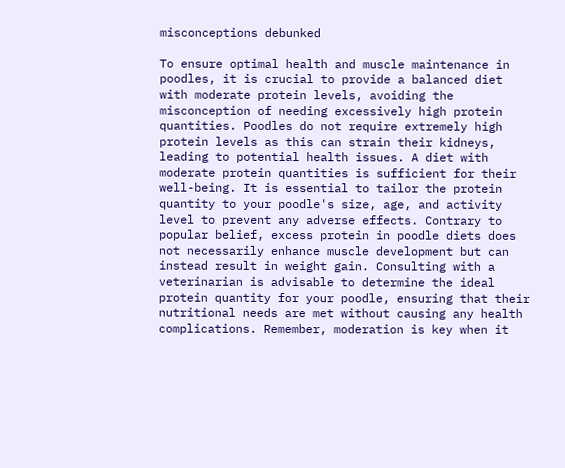misconceptions debunked

To ensure optimal health and muscle maintenance in poodles, it is crucial to provide a balanced diet with moderate protein levels, avoiding the misconception of needing excessively high protein quantities. Poodles do not require extremely high protein levels as this can strain their kidneys, leading to potential health issues. A diet with moderate protein quantities is sufficient for their well-being. It is essential to tailor the protein quantity to your poodle's size, age, and activity level to prevent any adverse effects. Contrary to popular belief, excess protein in poodle diets does not necessarily enhance muscle development but can instead result in weight gain. Consulting with a veterinarian is advisable to determine the ideal protein quantity for your poodle, ensuring that their nutritional needs are met without causing any health complications. Remember, moderation is key when it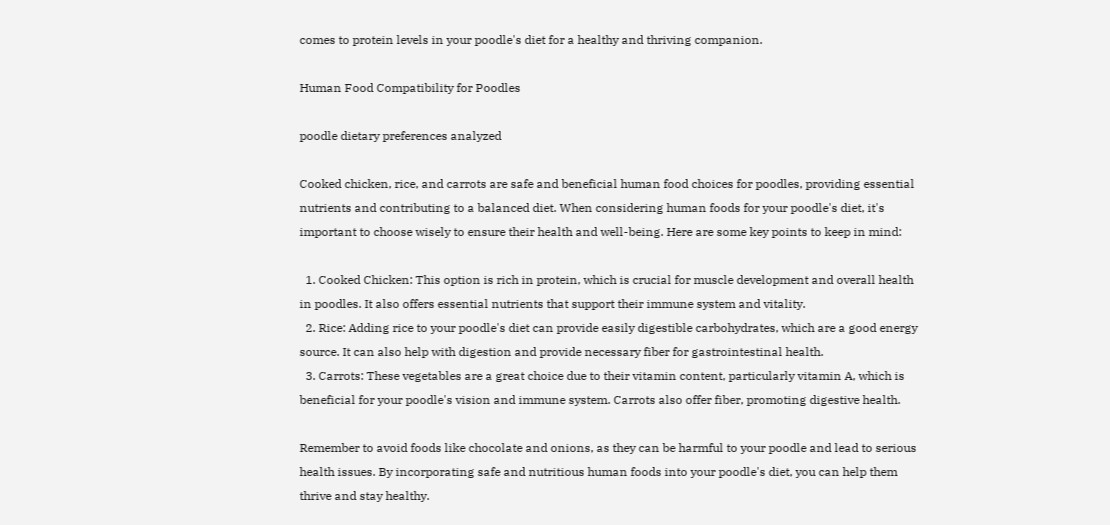comes to protein levels in your poodle's diet for a healthy and thriving companion.

Human Food Compatibility for Poodles

poodle dietary preferences analyzed

Cooked chicken, rice, and carrots are safe and beneficial human food choices for poodles, providing essential nutrients and contributing to a balanced diet. When considering human foods for your poodle's diet, it's important to choose wisely to ensure their health and well-being. Here are some key points to keep in mind:

  1. Cooked Chicken: This option is rich in protein, which is crucial for muscle development and overall health in poodles. It also offers essential nutrients that support their immune system and vitality.
  2. Rice: Adding rice to your poodle's diet can provide easily digestible carbohydrates, which are a good energy source. It can also help with digestion and provide necessary fiber for gastrointestinal health.
  3. Carrots: These vegetables are a great choice due to their vitamin content, particularly vitamin A, which is beneficial for your poodle's vision and immune system. Carrots also offer fiber, promoting digestive health.

Remember to avoid foods like chocolate and onions, as they can be harmful to your poodle and lead to serious health issues. By incorporating safe and nutritious human foods into your poodle's diet, you can help them thrive and stay healthy.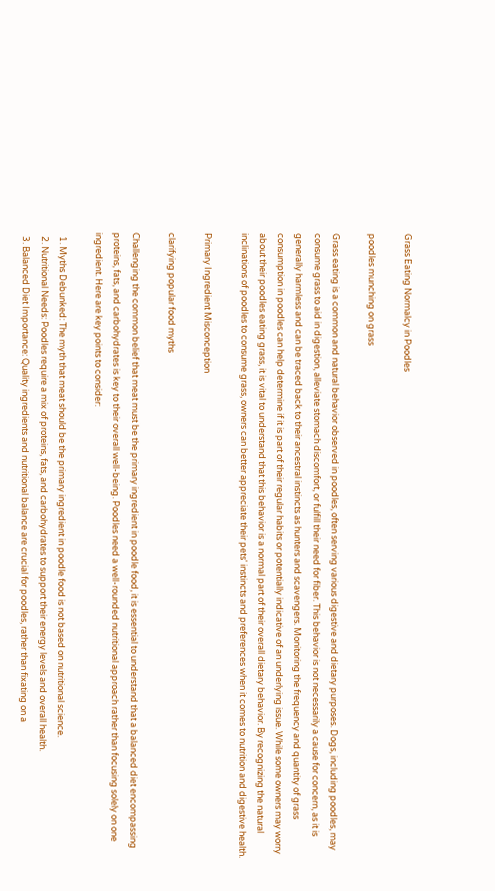Grass Eating Normalcy in Poodles

poodles munching on grass

Grass eating is a common and natural behavior observed in poodles, often serving various digestive and dietary purposes. Dogs, including poodles, may consume grass to aid in digestion, alleviate stomach discomfort, or fulfill their need for fiber. This behavior is not necessarily a cause for concern, as it is generally harmless and can be traced back to their ancestral instincts as hunters and scavengers. Monitoring the frequency and quantity of grass consumption in poodles can help determine if it is part of their regular habits or potentially indicative of an underlying issue. While some owners may worry about their poodles eating grass, it is vital to understand that this behavior is a normal part of their overall dietary behavior. By recognizing the natural inclinations of poodles to consume grass, owners can better appreciate their pets' instincts and preferences when it comes to nutrition and digestive health.

Primary Ingredient Misconception

clarifying popular food myths

Challenging the common belief that meat must be the primary ingredient in poodle food, it is essential to understand that a balanced diet encompassing proteins, fats, and carbohydrates is key to their overall well-being. Poodles need a well-rounded nutritional approach rather than focusing solely on one ingredient. Here are key points to consider:

  1. Myths Debunked: The myth that meat should be the primary ingredient in poodle food is not based on nutritional science.
  2. Nutritional Needs: Poodles require a mix of proteins, fats, and carbohydrates to support their energy levels and overall health.
  3. Balanced Diet Importance: Quality ingredients and nutritional balance are crucial for poodles, rather than fixating on a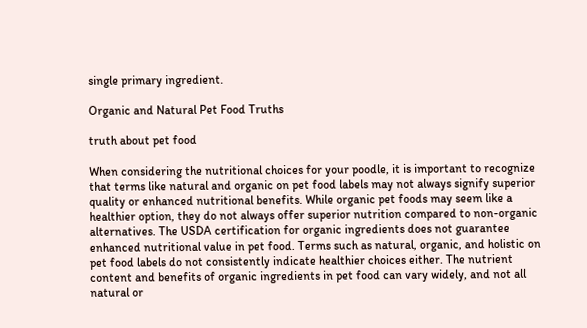single primary ingredient.

Organic and Natural Pet Food Truths

truth about pet food

When considering the nutritional choices for your poodle, it is important to recognize that terms like natural and organic on pet food labels may not always signify superior quality or enhanced nutritional benefits. While organic pet foods may seem like a healthier option, they do not always offer superior nutrition compared to non-organic alternatives. The USDA certification for organic ingredients does not guarantee enhanced nutritional value in pet food. Terms such as natural, organic, and holistic on pet food labels do not consistently indicate healthier choices either. The nutrient content and benefits of organic ingredients in pet food can vary widely, and not all natural or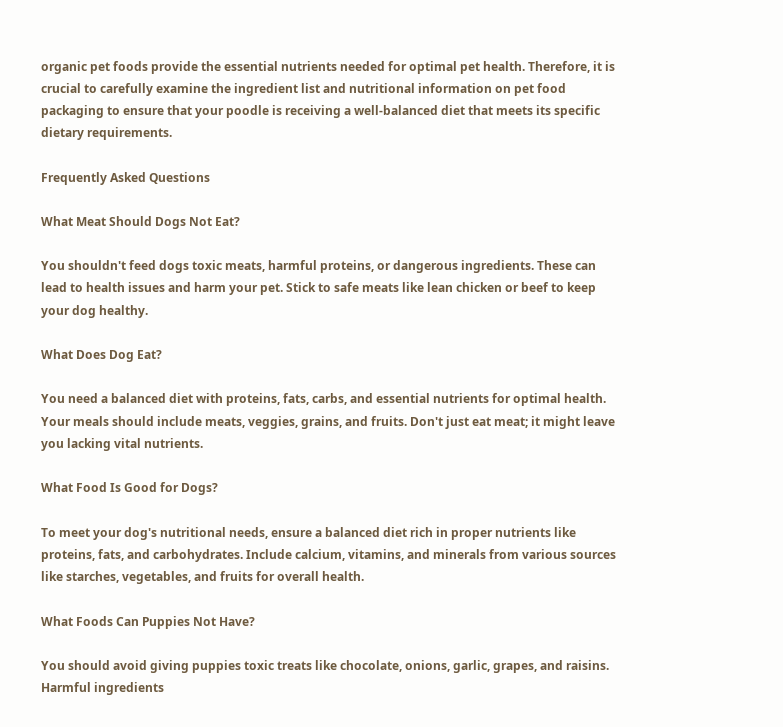organic pet foods provide the essential nutrients needed for optimal pet health. Therefore, it is crucial to carefully examine the ingredient list and nutritional information on pet food packaging to ensure that your poodle is receiving a well-balanced diet that meets its specific dietary requirements.

Frequently Asked Questions

What Meat Should Dogs Not Eat?

You shouldn't feed dogs toxic meats, harmful proteins, or dangerous ingredients. These can lead to health issues and harm your pet. Stick to safe meats like lean chicken or beef to keep your dog healthy.

What Does Dog Eat?

You need a balanced diet with proteins, fats, carbs, and essential nutrients for optimal health. Your meals should include meats, veggies, grains, and fruits. Don't just eat meat; it might leave you lacking vital nutrients.

What Food Is Good for Dogs?

To meet your dog's nutritional needs, ensure a balanced diet rich in proper nutrients like proteins, fats, and carbohydrates. Include calcium, vitamins, and minerals from various sources like starches, vegetables, and fruits for overall health.

What Foods Can Puppies Not Have?

You should avoid giving puppies toxic treats like chocolate, onions, garlic, grapes, and raisins. Harmful ingredients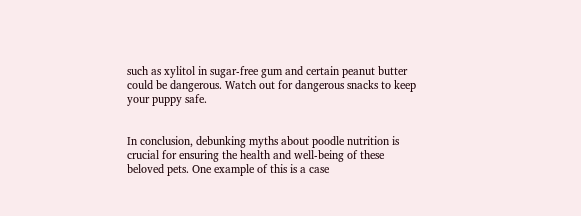such as xylitol in sugar-free gum and certain peanut butter could be dangerous. Watch out for dangerous snacks to keep your puppy safe.


In conclusion, debunking myths about poodle nutrition is crucial for ensuring the health and well-being of these beloved pets. One example of this is a case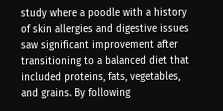study where a poodle with a history of skin allergies and digestive issues saw significant improvement after transitioning to a balanced diet that included proteins, fats, vegetables, and grains. By following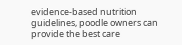evidence-based nutrition guidelines, poodle owners can provide the best care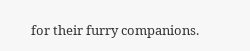for their furry companions.